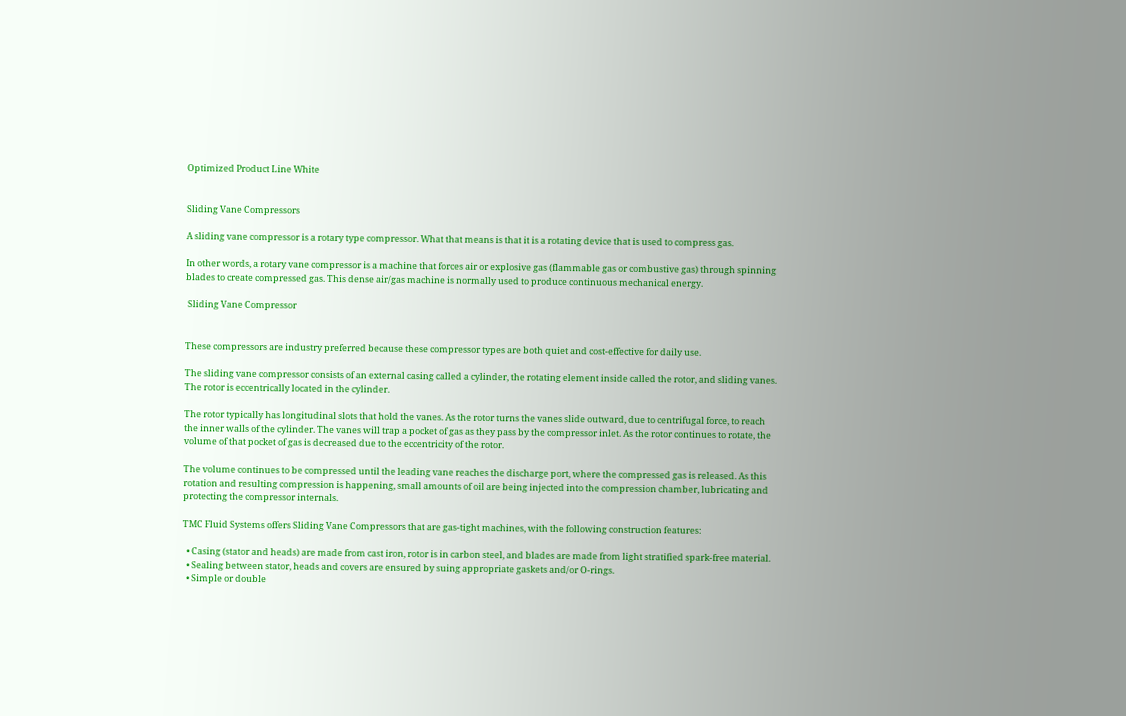Optimized Product Line White


Sliding Vane Compressors

A sliding vane compressor is a rotary type compressor. What that means is that it is a rotating device that is used to compress gas.

In other words, a rotary vane compressor is a machine that forces air or explosive gas (flammable gas or combustive gas) through spinning blades to create compressed gas. This dense air/gas machine is normally used to produce continuous mechanical energy.

 Sliding Vane Compressor


These compressors are industry preferred because these compressor types are both quiet and cost-effective for daily use.

The sliding vane compressor consists of an external casing called a cylinder, the rotating element inside called the rotor, and sliding vanes. The rotor is eccentrically located in the cylinder.

The rotor typically has longitudinal slots that hold the vanes. As the rotor turns the vanes slide outward, due to centrifugal force, to reach the inner walls of the cylinder. The vanes will trap a pocket of gas as they pass by the compressor inlet. As the rotor continues to rotate, the volume of that pocket of gas is decreased due to the eccentricity of the rotor.

The volume continues to be compressed until the leading vane reaches the discharge port, where the compressed gas is released. As this rotation and resulting compression is happening, small amounts of oil are being injected into the compression chamber, lubricating and protecting the compressor internals.

TMC Fluid Systems offers Sliding Vane Compressors that are gas-tight machines, with the following construction features:

  • Casing (stator and heads) are made from cast iron, rotor is in carbon steel, and blades are made from light stratified spark-free material.
  • Sealing between stator, heads and covers are ensured by suing appropriate gaskets and/or O-rings.
  • Simple or double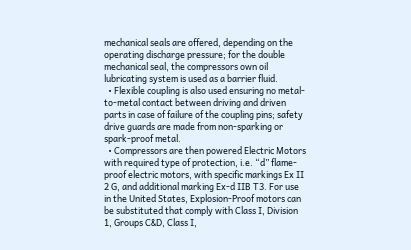mechanical seals are offered, depending on the operating discharge pressure; for the double mechanical seal, the compressors own oil lubricating system is used as a barrier fluid.
  • Flexible coupling is also used ensuring no metal-to-metal contact between driving and driven parts in case of failure of the coupling pins; safety drive guards are made from non-sparking or spark-proof metal.
  • Compressors are then powered Electric Motors with required type of protection, i.e. “d” flame-proof electric motors, with specific markings Ex II 2 G, and additional marking Ex-d IIB T3. For use in the United States, Explosion-Proof motors can be substituted that comply with Class I, Division 1, Groups C&D, Class I,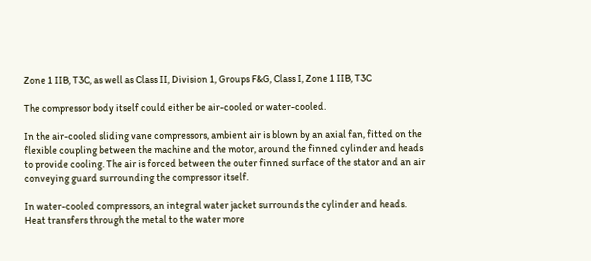Zone 1 IIB, T3C, as well as Class II, Division 1, Groups F&G, Class I, Zone 1 IIB, T3C

The compressor body itself could either be air-cooled or water-cooled.

In the air-cooled sliding vane compressors, ambient air is blown by an axial fan, fitted on the flexible coupling between the machine and the motor, around the finned cylinder and heads to provide cooling. The air is forced between the outer finned surface of the stator and an air conveying guard surrounding the compressor itself.

In water-cooled compressors, an integral water jacket surrounds the cylinder and heads. Heat transfers through the metal to the water more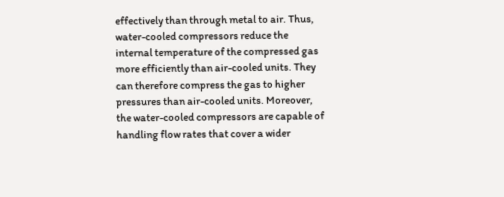effectively than through metal to air. Thus, water-cooled compressors reduce the internal temperature of the compressed gas more efficiently than air-cooled units. They can therefore compress the gas to higher pressures than air-cooled units. Moreover, the water-cooled compressors are capable of handling flow rates that cover a wider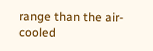range than the air-cooled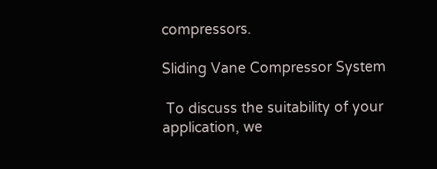compressors.

Sliding Vane Compressor System

 To discuss the suitability of your application, we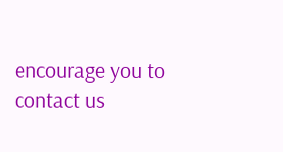encourage you to contact us